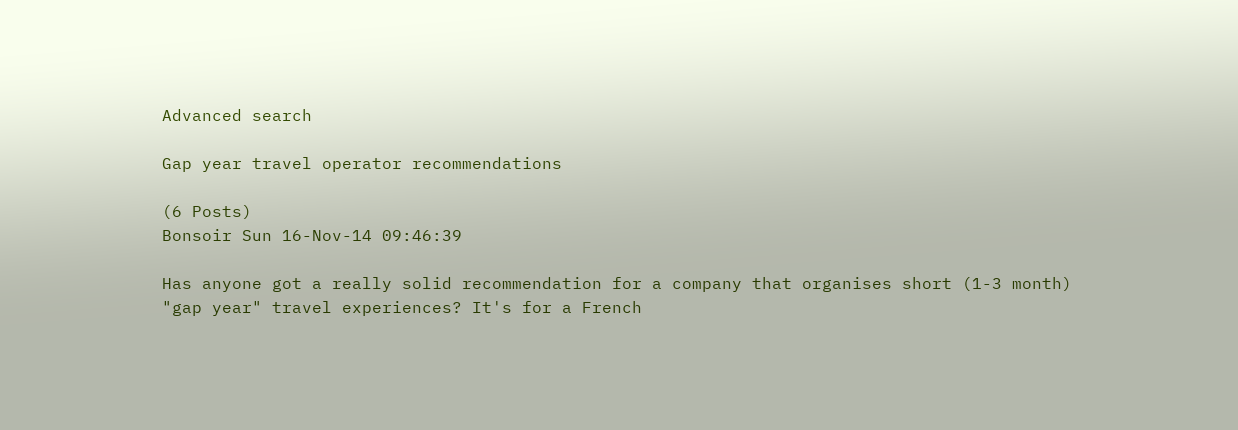Advanced search

Gap year travel operator recommendations

(6 Posts)
Bonsoir Sun 16-Nov-14 09:46:39

Has anyone got a really solid recommendation for a company that organises short (1-3 month) "gap year" travel experiences? It's for a French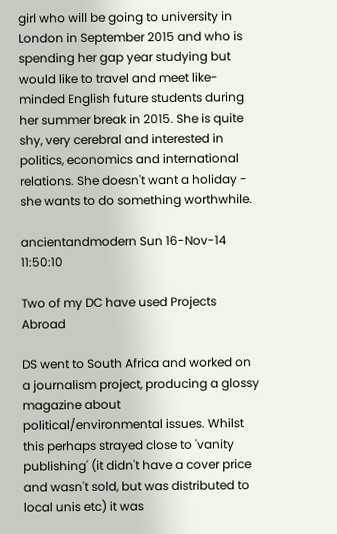girl who will be going to university in London in September 2015 and who is spending her gap year studying but would like to travel and meet like-minded English future students during her summer break in 2015. She is quite shy, very cerebral and interested in politics, economics and international relations. She doesn't want a holiday - she wants to do something worthwhile.

ancientandmodern Sun 16-Nov-14 11:50:10

Two of my DC have used Projects Abroad

DS went to South Africa and worked on a journalism project, producing a glossy magazine about political/environmental issues. Whilst this perhaps strayed close to 'vanity publishing' (it didn't have a cover price and wasn't sold, but was distributed to local unis etc) it was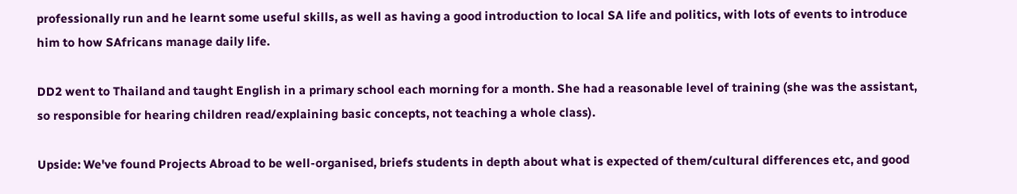professionally run and he learnt some useful skills, as well as having a good introduction to local SA life and politics, with lots of events to introduce him to how SAfricans manage daily life.

DD2 went to Thailand and taught English in a primary school each morning for a month. She had a reasonable level of training (she was the assistant, so responsible for hearing children read/explaining basic concepts, not teaching a whole class).

Upside: We've found Projects Abroad to be well-organised, briefs students in depth about what is expected of them/cultural differences etc, and good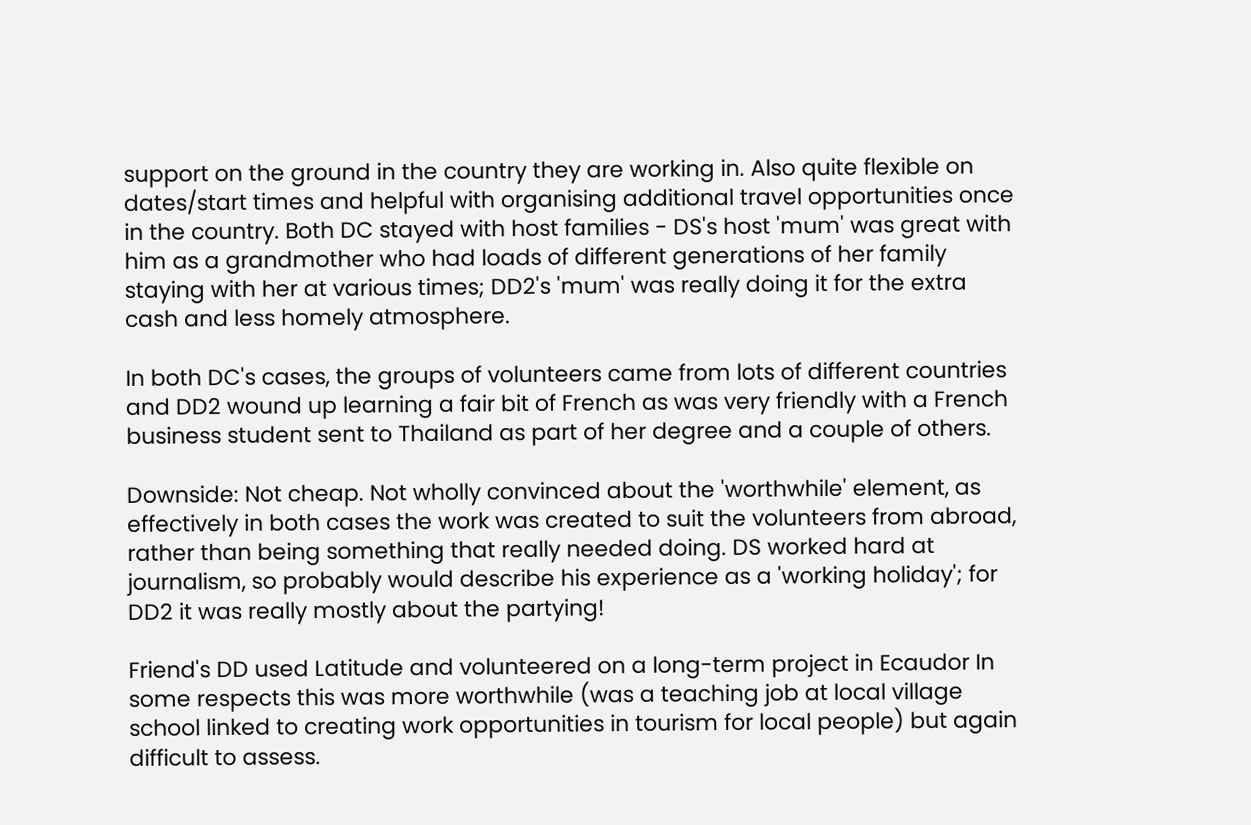support on the ground in the country they are working in. Also quite flexible on dates/start times and helpful with organising additional travel opportunities once in the country. Both DC stayed with host families - DS's host 'mum' was great with him as a grandmother who had loads of different generations of her family staying with her at various times; DD2's 'mum' was really doing it for the extra cash and less homely atmosphere.

In both DC's cases, the groups of volunteers came from lots of different countries and DD2 wound up learning a fair bit of French as was very friendly with a French business student sent to Thailand as part of her degree and a couple of others.

Downside: Not cheap. Not wholly convinced about the 'worthwhile' element, as effectively in both cases the work was created to suit the volunteers from abroad, rather than being something that really needed doing. DS worked hard at journalism, so probably would describe his experience as a 'working holiday'; for DD2 it was really mostly about the partying!

Friend's DD used Latitude and volunteered on a long-term project in Ecaudor In some respects this was more worthwhile (was a teaching job at local village school linked to creating work opportunities in tourism for local people) but again difficult to assess.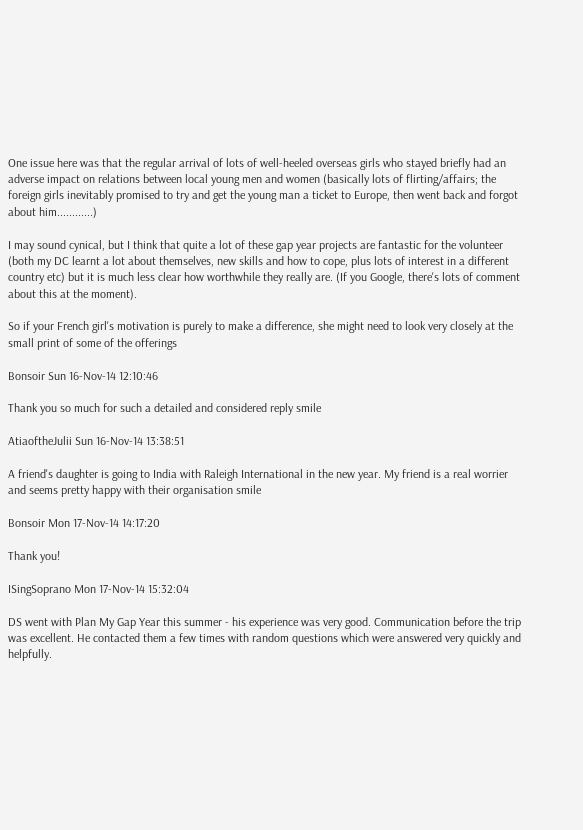One issue here was that the regular arrival of lots of well-heeled overseas girls who stayed briefly had an adverse impact on relations between local young men and women (basically lots of flirting/affairs; the foreign girls inevitably promised to try and get the young man a ticket to Europe, then went back and forgot about him............)

I may sound cynical, but I think that quite a lot of these gap year projects are fantastic for the volunteer (both my DC learnt a lot about themselves, new skills and how to cope, plus lots of interest in a different country etc) but it is much less clear how worthwhile they really are. (If you Google, there's lots of comment about this at the moment).

So if your French girl's motivation is purely to make a difference, she might need to look very closely at the small print of some of the offerings

Bonsoir Sun 16-Nov-14 12:10:46

Thank you so much for such a detailed and considered reply smile

AtiaoftheJulii Sun 16-Nov-14 13:38:51

A friend's daughter is going to India with Raleigh International in the new year. My friend is a real worrier and seems pretty happy with their organisation smile

Bonsoir Mon 17-Nov-14 14:17:20

Thank you!

ISingSoprano Mon 17-Nov-14 15:32:04

DS went with Plan My Gap Year this summer - his experience was very good. Communication before the trip was excellent. He contacted them a few times with random questions which were answered very quickly and helpfully.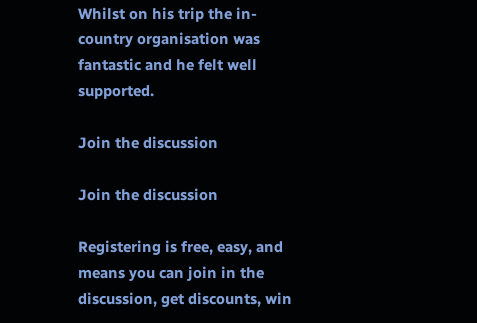Whilst on his trip the in-country organisation was fantastic and he felt well supported.

Join the discussion

Join the discussion

Registering is free, easy, and means you can join in the discussion, get discounts, win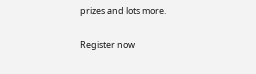prizes and lots more.

Register now